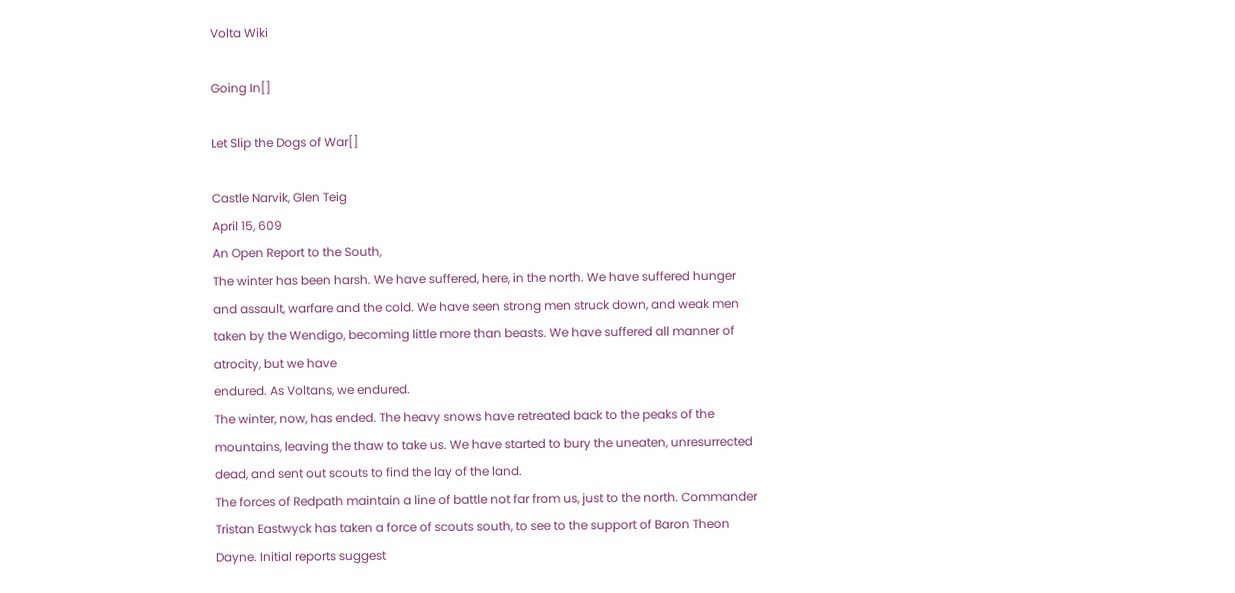Volta Wiki

Going In[]

Let Slip the Dogs of War[]

Castle Narvik, Glen Teig
April 15, 609
An Open Report to the South,
The winter has been harsh. We have suffered, here, in the north. We have suffered hunger and assault, warfare and the cold. We have seen strong men struck down, and weak men taken by the Wendigo, becoming little more than beasts. We have suffered all manner of atrocity, but we have
endured. As Voltans, we endured.
The winter, now, has ended. The heavy snows have retreated back to the peaks of the mountains, leaving the thaw to take us. We have started to bury the uneaten, unresurrected dead, and sent out scouts to find the lay of the land.
The forces of Redpath maintain a line of battle not far from us, just to the north. Commander Tristan Eastwyck has taken a force of scouts south, to see to the support of Baron Theon Dayne. Initial reports suggest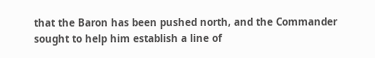that the Baron has been pushed north, and the Commander sought to help him establish a line of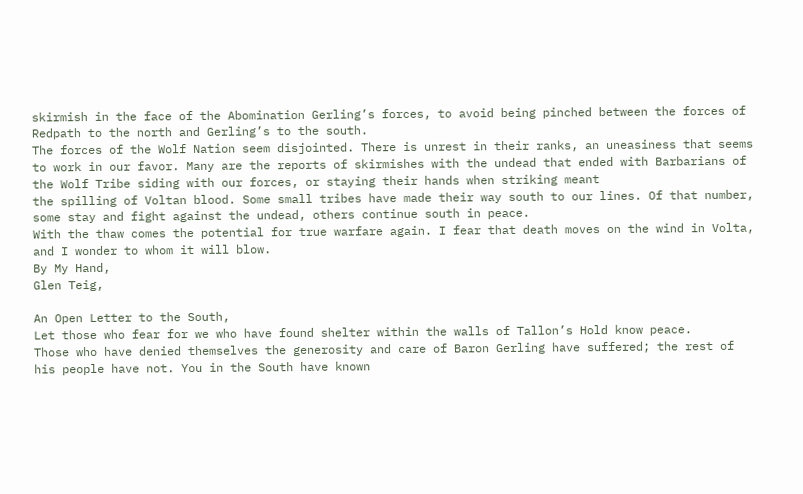skirmish in the face of the Abomination Gerling’s forces, to avoid being pinched between the forces of Redpath to the north and Gerling’s to the south.
The forces of the Wolf Nation seem disjointed. There is unrest in their ranks, an uneasiness that seems to work in our favor. Many are the reports of skirmishes with the undead that ended with Barbarians of the Wolf Tribe siding with our forces, or staying their hands when striking meant
the spilling of Voltan blood. Some small tribes have made their way south to our lines. Of that number, some stay and fight against the undead, others continue south in peace.
With the thaw comes the potential for true warfare again. I fear that death moves on the wind in Volta, and I wonder to whom it will blow.
By My Hand,
Glen Teig,

An Open Letter to the South,
Let those who fear for we who have found shelter within the walls of Tallon’s Hold know peace.
Those who have denied themselves the generosity and care of Baron Gerling have suffered; the rest of his people have not. You in the South have known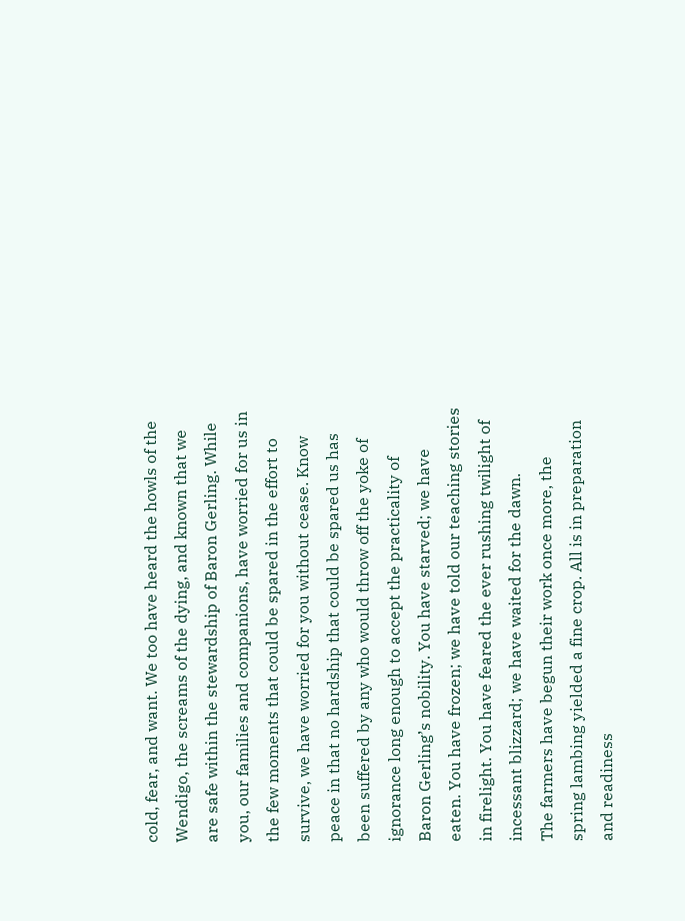cold, fear, and want. We too have heard the howls of the Wendigo, the screams of the dying, and known that we are safe within the stewardship of Baron Gerling. While you, our families and companions, have worried for us in the few moments that could be spared in the effort to survive, we have worried for you without cease. Know peace in that no hardship that could be spared us has been suffered by any who would throw off the yoke of ignorance long enough to accept the practicality of Baron Gerling’s nobility. You have starved; we have eaten. You have frozen; we have told our teaching stories in firelight. You have feared the ever rushing twilight of incessant blizzard; we have waited for the dawn.
The farmers have begun their work once more, the spring lambing yielded a fine crop. All is in preparation and readiness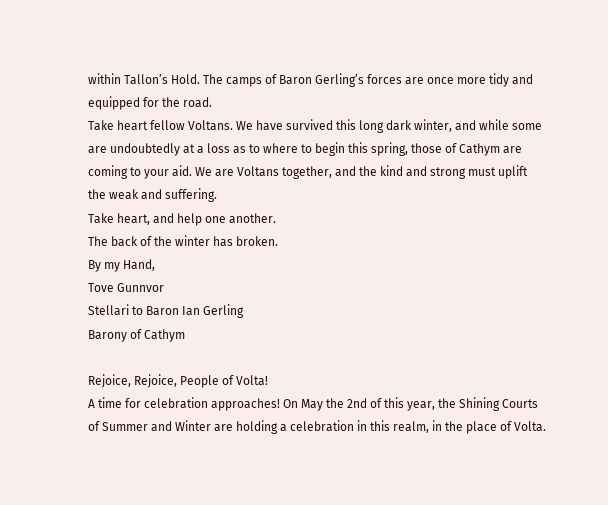within Tallon’s Hold. The camps of Baron Gerling’s forces are once more tidy and equipped for the road.
Take heart fellow Voltans. We have survived this long dark winter, and while some are undoubtedly at a loss as to where to begin this spring, those of Cathym are coming to your aid. We are Voltans together, and the kind and strong must uplift the weak and suffering.
Take heart, and help one another.
The back of the winter has broken.
By my Hand,
Tove Gunnvor
Stellari to Baron Ian Gerling
Barony of Cathym

Rejoice, Rejoice, People of Volta!
A time for celebration approaches! On May the 2nd of this year, the Shining Courts of Summer and Winter are holding a celebration in this realm, in the place of Volta.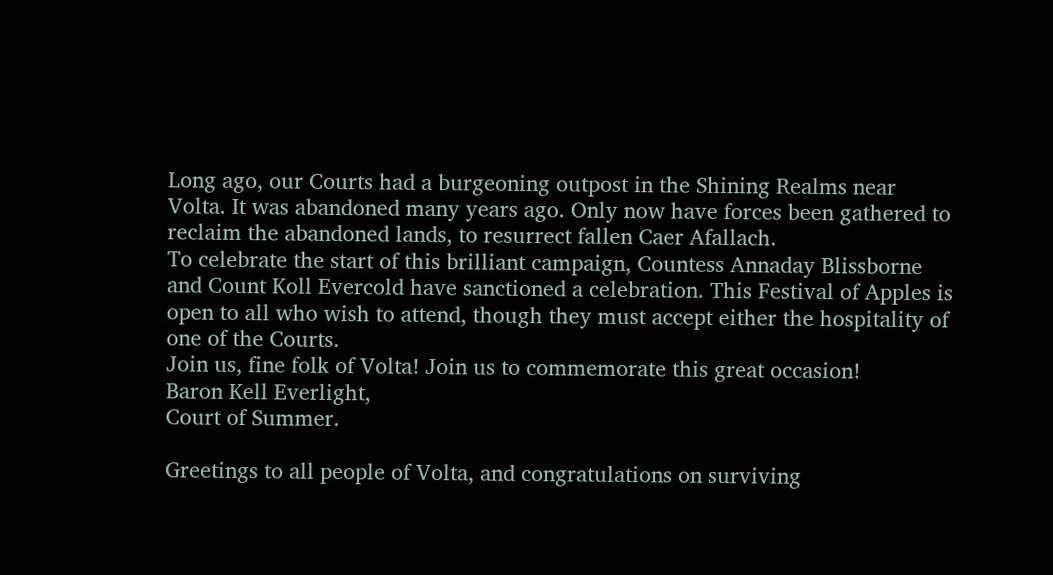Long ago, our Courts had a burgeoning outpost in the Shining Realms near Volta. It was abandoned many years ago. Only now have forces been gathered to reclaim the abandoned lands, to resurrect fallen Caer Afallach.
To celebrate the start of this brilliant campaign, Countess Annaday Blissborne and Count Koll Evercold have sanctioned a celebration. This Festival of Apples is open to all who wish to attend, though they must accept either the hospitality of one of the Courts.
Join us, fine folk of Volta! Join us to commemorate this great occasion!
Baron Kell Everlight,
Court of Summer.

Greetings to all people of Volta, and congratulations on surviving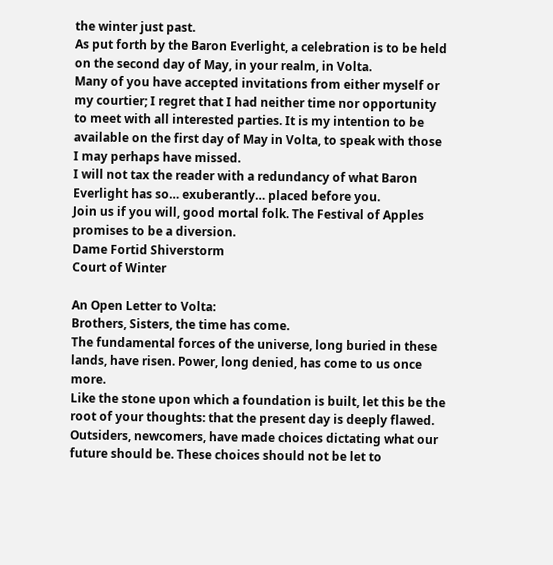the winter just past.
As put forth by the Baron Everlight, a celebration is to be held on the second day of May, in your realm, in Volta.
Many of you have accepted invitations from either myself or my courtier; I regret that I had neither time nor opportunity to meet with all interested parties. It is my intention to be available on the first day of May in Volta, to speak with those I may perhaps have missed.
I will not tax the reader with a redundancy of what Baron Everlight has so… exuberantly… placed before you.
Join us if you will, good mortal folk. The Festival of Apples promises to be a diversion.
Dame Fortid Shiverstorm
Court of Winter

An Open Letter to Volta:
Brothers, Sisters, the time has come.
The fundamental forces of the universe, long buried in these lands, have risen. Power, long denied, has come to us once more.
Like the stone upon which a foundation is built, let this be the root of your thoughts: that the present day is deeply flawed. Outsiders, newcomers, have made choices dictating what our future should be. These choices should not be let to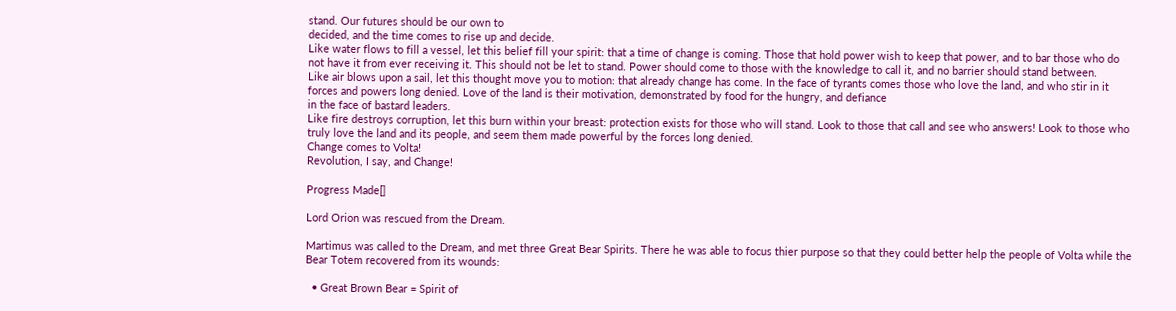stand. Our futures should be our own to
decided, and the time comes to rise up and decide.
Like water flows to fill a vessel, let this belief fill your spirit: that a time of change is coming. Those that hold power wish to keep that power, and to bar those who do not have it from ever receiving it. This should not be let to stand. Power should come to those with the knowledge to call it, and no barrier should stand between.
Like air blows upon a sail, let this thought move you to motion: that already change has come. In the face of tyrants comes those who love the land, and who stir in it forces and powers long denied. Love of the land is their motivation, demonstrated by food for the hungry, and defiance
in the face of bastard leaders.
Like fire destroys corruption, let this burn within your breast: protection exists for those who will stand. Look to those that call and see who answers! Look to those who truly love the land and its people, and seem them made powerful by the forces long denied.
Change comes to Volta!
Revolution, I say, and Change!

Progress Made[]

Lord Orion was rescued from the Dream.

Martimus was called to the Dream, and met three Great Bear Spirits. There he was able to focus thier purpose so that they could better help the people of Volta while the Bear Totem recovered from its wounds:

  • Great Brown Bear = Spirit of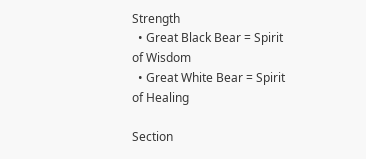Strength
  • Great Black Bear = Spirit of Wisdom
  • Great White Bear = Spirit of Healing

Section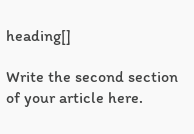heading[]

Write the second section of your article here.